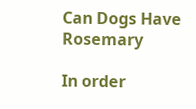Can Dogs Have Rosemary

In order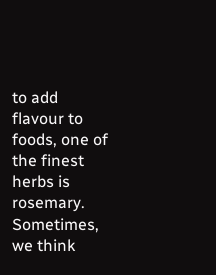to add flavour to foods, one of the finest herbs is rosemary. Sometimes, we think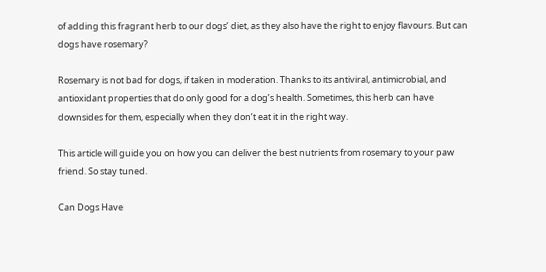of adding this fragrant herb to our dogs’ diet, as they also have the right to enjoy flavours. But can dogs have rosemary?

Rosemary is not bad for dogs, if taken in moderation. Thanks to its antiviral, antimicrobial, and antioxidant properties that do only good for a dog’s health. Sometimes, this herb can have downsides for them, especially when they don’t eat it in the right way.

This article will guide you on how you can deliver the best nutrients from rosemary to your paw friend. So stay tuned.

Can Dogs Have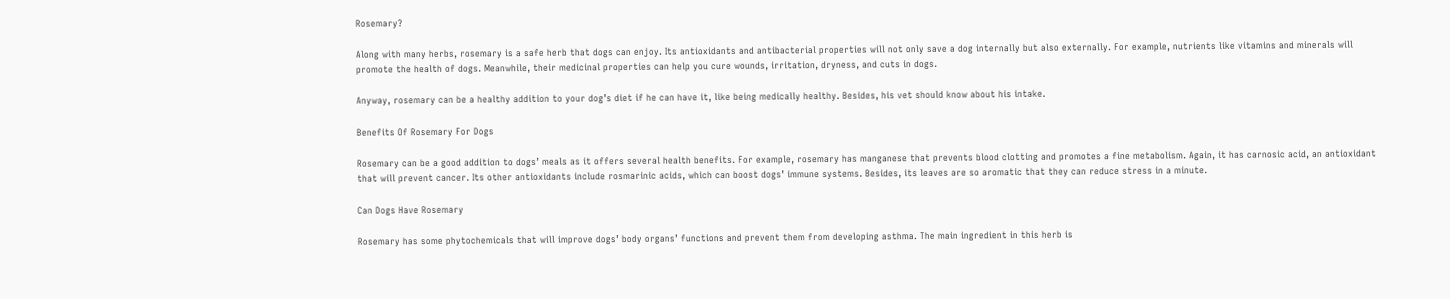Rosemary?

Along with many herbs, rosemary is a safe herb that dogs can enjoy. Its antioxidants and antibacterial properties will not only save a dog internally but also externally. For example, nutrients like vitamins and minerals will promote the health of dogs. Meanwhile, their medicinal properties can help you cure wounds, irritation, dryness, and cuts in dogs.

Anyway, rosemary can be a healthy addition to your dog’s diet if he can have it, like being medically healthy. Besides, his vet should know about his intake.

Benefits Of Rosemary For Dogs

Rosemary can be a good addition to dogs’ meals as it offers several health benefits. For example, rosemary has manganese that prevents blood clotting and promotes a fine metabolism. Again, it has carnosic acid, an antioxidant that will prevent cancer. Its other antioxidants include rosmarinic acids, which can boost dogs’ immune systems. Besides, its leaves are so aromatic that they can reduce stress in a minute.

Can Dogs Have Rosemary

Rosemary has some phytochemicals that will improve dogs’ body organs’ functions and prevent them from developing asthma. The main ingredient in this herb is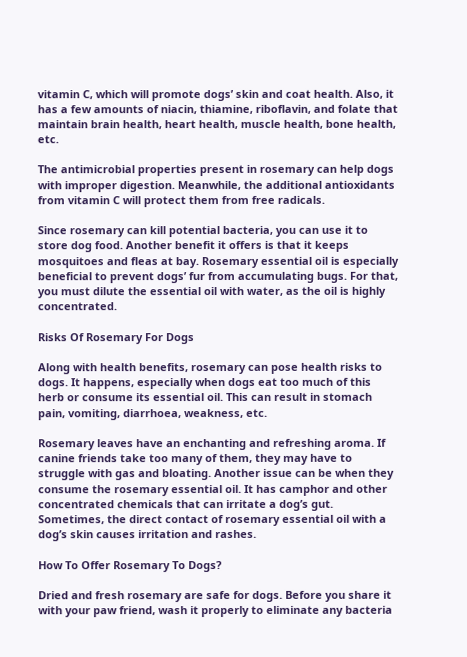vitamin C, which will promote dogs’ skin and coat health. Also, it has a few amounts of niacin, thiamine, riboflavin, and folate that maintain brain health, heart health, muscle health, bone health, etc.

The antimicrobial properties present in rosemary can help dogs with improper digestion. Meanwhile, the additional antioxidants from vitamin C will protect them from free radicals.

Since rosemary can kill potential bacteria, you can use it to store dog food. Another benefit it offers is that it keeps mosquitoes and fleas at bay. Rosemary essential oil is especially beneficial to prevent dogs’ fur from accumulating bugs. For that, you must dilute the essential oil with water, as the oil is highly concentrated.

Risks Of Rosemary For Dogs

Along with health benefits, rosemary can pose health risks to dogs. It happens, especially when dogs eat too much of this herb or consume its essential oil. This can result in stomach pain, vomiting, diarrhoea, weakness, etc.

Rosemary leaves have an enchanting and refreshing aroma. If canine friends take too many of them, they may have to struggle with gas and bloating. Another issue can be when they consume the rosemary essential oil. It has camphor and other concentrated chemicals that can irritate a dog’s gut. Sometimes, the direct contact of rosemary essential oil with a dog’s skin causes irritation and rashes.

How To Offer Rosemary To Dogs?

Dried and fresh rosemary are safe for dogs. Before you share it with your paw friend, wash it properly to eliminate any bacteria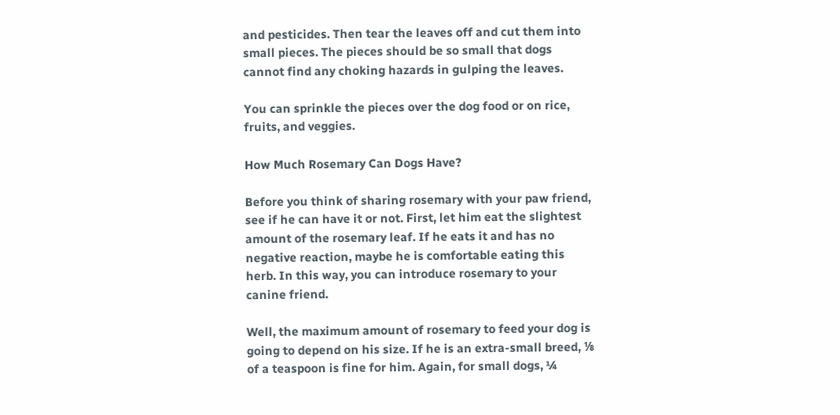and pesticides. Then tear the leaves off and cut them into small pieces. The pieces should be so small that dogs cannot find any choking hazards in gulping the leaves.

You can sprinkle the pieces over the dog food or on rice, fruits, and veggies.

How Much Rosemary Can Dogs Have?

Before you think of sharing rosemary with your paw friend, see if he can have it or not. First, let him eat the slightest amount of the rosemary leaf. If he eats it and has no negative reaction, maybe he is comfortable eating this herb. In this way, you can introduce rosemary to your canine friend.

Well, the maximum amount of rosemary to feed your dog is going to depend on his size. If he is an extra-small breed, ⅛ of a teaspoon is fine for him. Again, for small dogs, ¼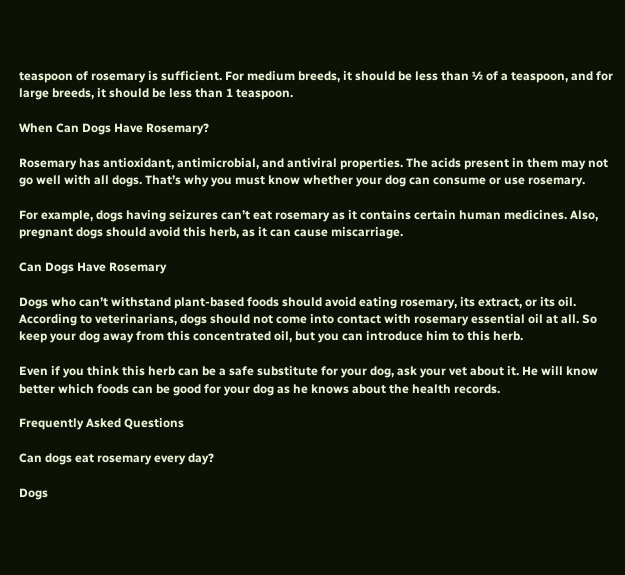teaspoon of rosemary is sufficient. For medium breeds, it should be less than ½ of a teaspoon, and for large breeds, it should be less than 1 teaspoon.

When Can Dogs Have Rosemary?

Rosemary has antioxidant, antimicrobial, and antiviral properties. The acids present in them may not go well with all dogs. That’s why you must know whether your dog can consume or use rosemary.

For example, dogs having seizures can’t eat rosemary as it contains certain human medicines. Also, pregnant dogs should avoid this herb, as it can cause miscarriage.

Can Dogs Have Rosemary

Dogs who can’t withstand plant-based foods should avoid eating rosemary, its extract, or its oil. According to veterinarians, dogs should not come into contact with rosemary essential oil at all. So keep your dog away from this concentrated oil, but you can introduce him to this herb.

Even if you think this herb can be a safe substitute for your dog, ask your vet about it. He will know better which foods can be good for your dog as he knows about the health records.

Frequently Asked Questions

Can dogs eat rosemary every day?

Dogs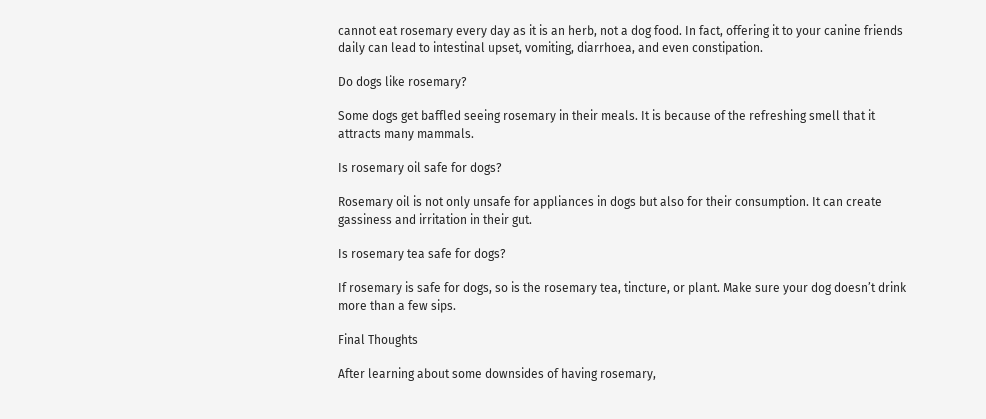cannot eat rosemary every day as it is an herb, not a dog food. In fact, offering it to your canine friends daily can lead to intestinal upset, vomiting, diarrhoea, and even constipation.

Do dogs like rosemary?

Some dogs get baffled seeing rosemary in their meals. It is because of the refreshing smell that it attracts many mammals.

Is rosemary oil safe for dogs?

Rosemary oil is not only unsafe for appliances in dogs but also for their consumption. It can create gassiness and irritation in their gut.

Is rosemary tea safe for dogs?

If rosemary is safe for dogs, so is the rosemary tea, tincture, or plant. Make sure your dog doesn’t drink more than a few sips.

Final Thoughts

After learning about some downsides of having rosemary,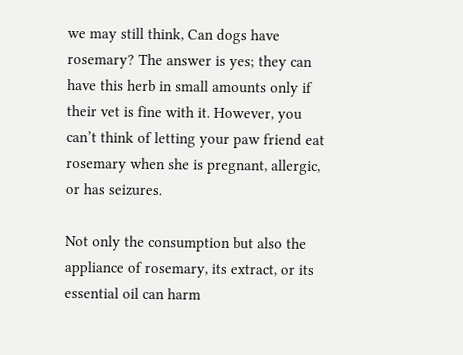we may still think, Can dogs have rosemary? The answer is yes; they can have this herb in small amounts only if their vet is fine with it. However, you can’t think of letting your paw friend eat rosemary when she is pregnant, allergic, or has seizures.

Not only the consumption but also the appliance of rosemary, its extract, or its essential oil can harm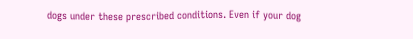dogs under these prescribed conditions. Even if your dog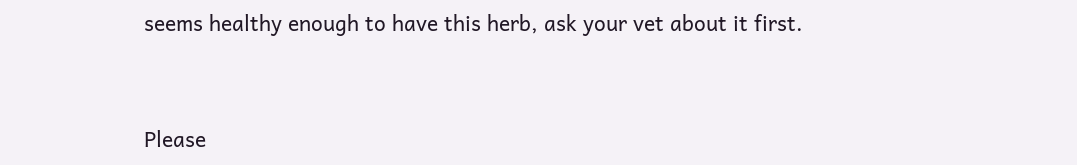seems healthy enough to have this herb, ask your vet about it first.


Please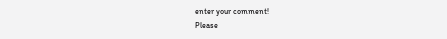enter your comment!
Please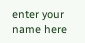enter your name here